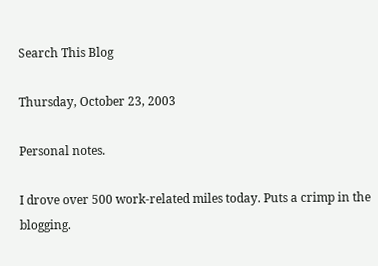Search This Blog

Thursday, October 23, 2003

Personal notes.

I drove over 500 work-related miles today. Puts a crimp in the blogging.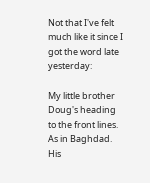Not that I've felt much like it since I got the word late yesterday:

My little brother Doug's heading to the front lines. As in Baghdad. His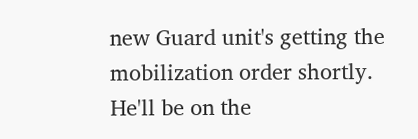new Guard unit's getting the mobilization order shortly. He'll be on the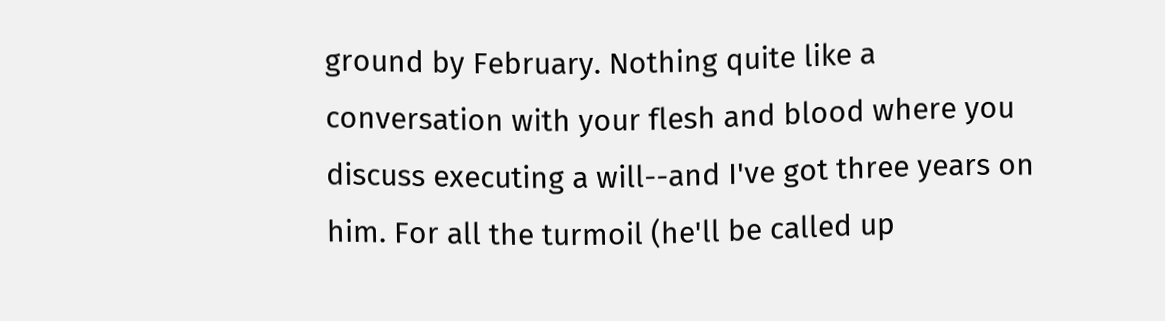ground by February. Nothing quite like a conversation with your flesh and blood where you discuss executing a will--and I've got three years on him. For all the turmoil (he'll be called up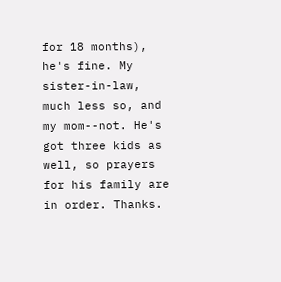for 18 months), he's fine. My sister-in-law, much less so, and my mom--not. He's got three kids as well, so prayers for his family are in order. Thanks.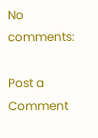No comments:

Post a Comment